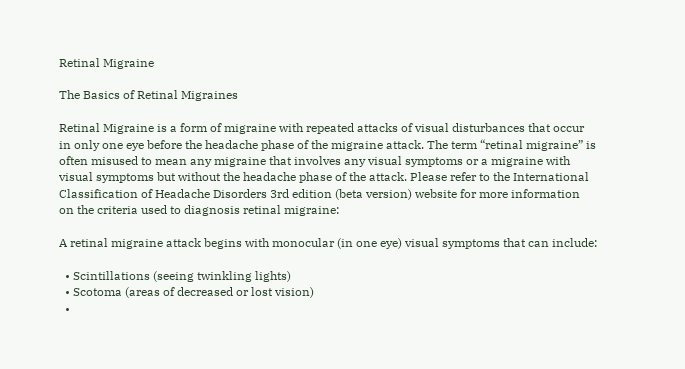Retinal Migraine

The Basics of Retinal Migraines

Retinal Migraine is a form of migraine with repeated attacks of visual disturbances that occur in only one eye before the headache phase of the migraine attack. The term “retinal migraine” is often misused to mean any migraine that involves any visual symptoms or a migraine with visual symptoms but without the headache phase of the attack. Please refer to the International Classification of Headache Disorders 3rd edition (beta version) website for more information on the criteria used to diagnosis retinal migraine:

A retinal migraine attack begins with monocular (in one eye) visual symptoms that can include:

  • Scintillations (seeing twinkling lights)
  • Scotoma (areas of decreased or lost vision)
  •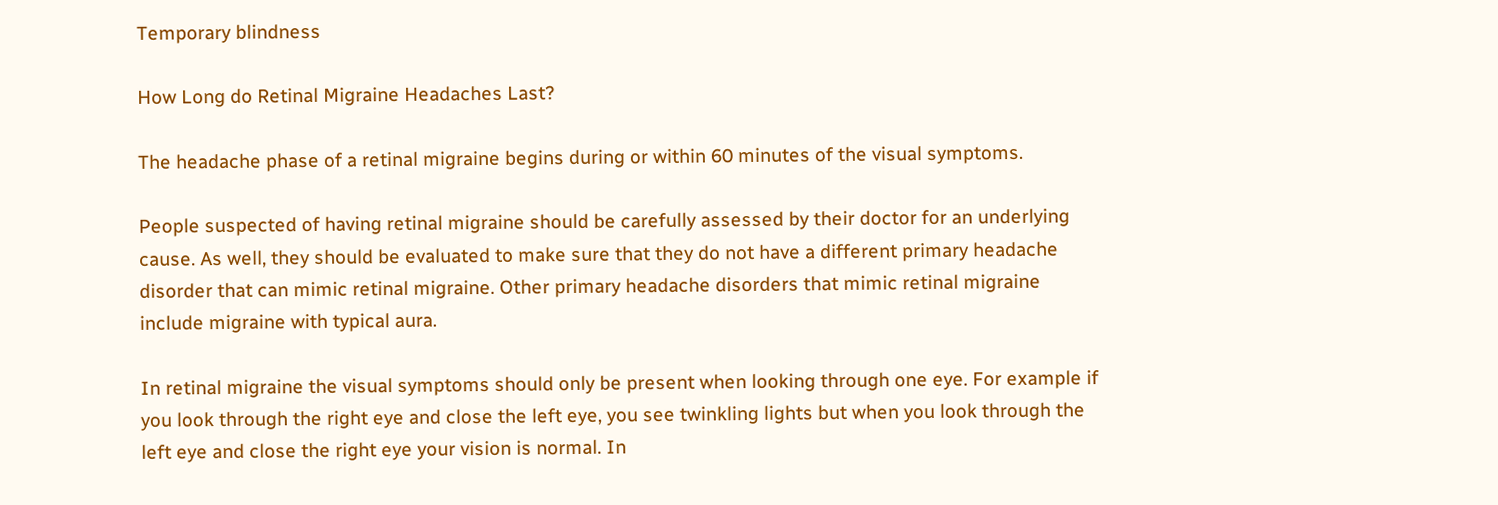Temporary blindness

How Long do Retinal Migraine Headaches Last?

The headache phase of a retinal migraine begins during or within 60 minutes of the visual symptoms.

People suspected of having retinal migraine should be carefully assessed by their doctor for an underlying cause. As well, they should be evaluated to make sure that they do not have a different primary headache disorder that can mimic retinal migraine. Other primary headache disorders that mimic retinal migraine include migraine with typical aura.

In retinal migraine the visual symptoms should only be present when looking through one eye. For example if you look through the right eye and close the left eye, you see twinkling lights but when you look through the left eye and close the right eye your vision is normal. In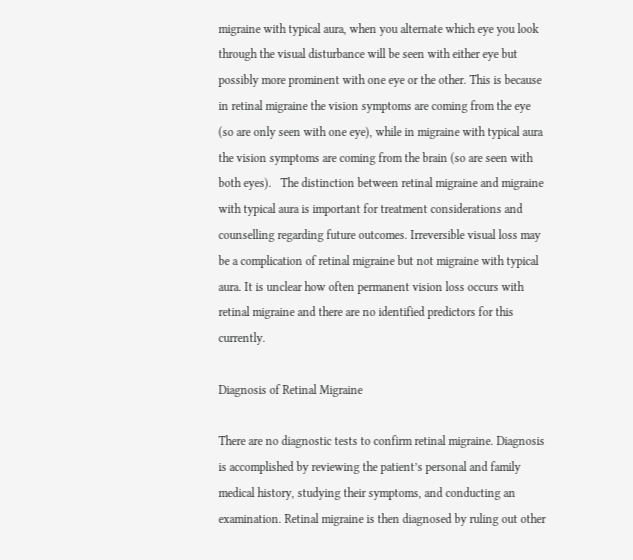migraine with typical aura, when you alternate which eye you look through the visual disturbance will be seen with either eye but possibly more prominent with one eye or the other. This is because in retinal migraine the vision symptoms are coming from the eye (so are only seen with one eye), while in migraine with typical aura the vision symptoms are coming from the brain (so are seen with both eyes).   The distinction between retinal migraine and migraine with typical aura is important for treatment considerations and counselling regarding future outcomes. Irreversible visual loss may be a complication of retinal migraine but not migraine with typical aura. It is unclear how often permanent vision loss occurs with retinal migraine and there are no identified predictors for this currently.

Diagnosis of Retinal Migraine

There are no diagnostic tests to confirm retinal migraine. Diagnosis is accomplished by reviewing the patient’s personal and family medical history, studying their symptoms, and conducting an examination. Retinal migraine is then diagnosed by ruling out other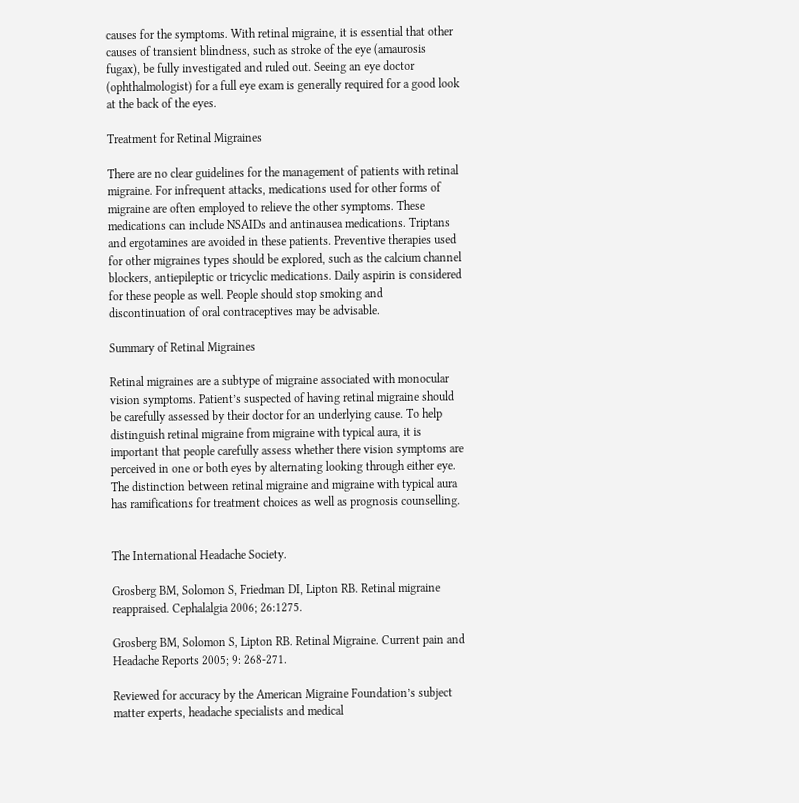causes for the symptoms. With retinal migraine, it is essential that other causes of transient blindness, such as stroke of the eye (amaurosis fugax), be fully investigated and ruled out. Seeing an eye doctor (ophthalmologist) for a full eye exam is generally required for a good look at the back of the eyes.

Treatment for Retinal Migraines

There are no clear guidelines for the management of patients with retinal migraine. For infrequent attacks, medications used for other forms of migraine are often employed to relieve the other symptoms. These medications can include NSAIDs and antinausea medications. Triptans and ergotamines are avoided in these patients. Preventive therapies used for other migraines types should be explored, such as the calcium channel blockers, antiepileptic or tricyclic medications. Daily aspirin is considered for these people as well. People should stop smoking and discontinuation of oral contraceptives may be advisable.

Summary of Retinal Migraines

Retinal migraines are a subtype of migraine associated with monocular vision symptoms. Patient’s suspected of having retinal migraine should be carefully assessed by their doctor for an underlying cause. To help distinguish retinal migraine from migraine with typical aura, it is important that people carefully assess whether there vision symptoms are perceived in one or both eyes by alternating looking through either eye. The distinction between retinal migraine and migraine with typical aura has ramifications for treatment choices as well as prognosis counselling.


The International Headache Society.

Grosberg BM, Solomon S, Friedman DI, Lipton RB. Retinal migraine reappraised. Cephalalgia 2006; 26:1275.

Grosberg BM, Solomon S, Lipton RB. Retinal Migraine. Current pain and Headache Reports 2005; 9: 268-271.

Reviewed for accuracy by the American Migraine Foundation’s subject matter experts, headache specialists and medical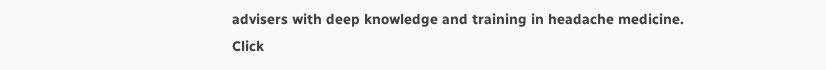advisers with deep knowledge and training in headache medicine. Click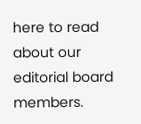here to read about our editorial board members.